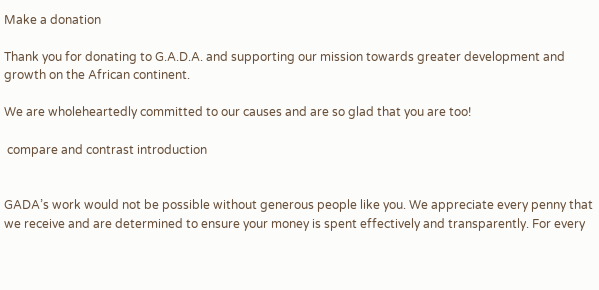Make a donation

Thank you for donating to G.A.D.A. and supporting our mission towards greater development and growth on the African continent.

We are wholeheartedly committed to our causes and are so glad that you are too!

 compare and contrast introduction


GADA’s work would not be possible without generous people like you. We appreciate every penny that we receive and are determined to ensure your money is spent effectively and transparently. For every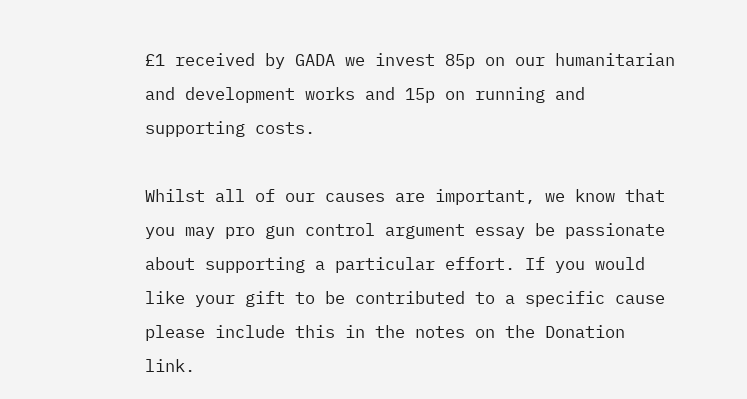£1 received by GADA we invest 85p on our humanitarian and development works and 15p on running and supporting costs.

Whilst all of our causes are important, we know that you may pro gun control argument essay be passionate about supporting a particular effort. If you would like your gift to be contributed to a specific cause please include this in the notes on the Donation link.